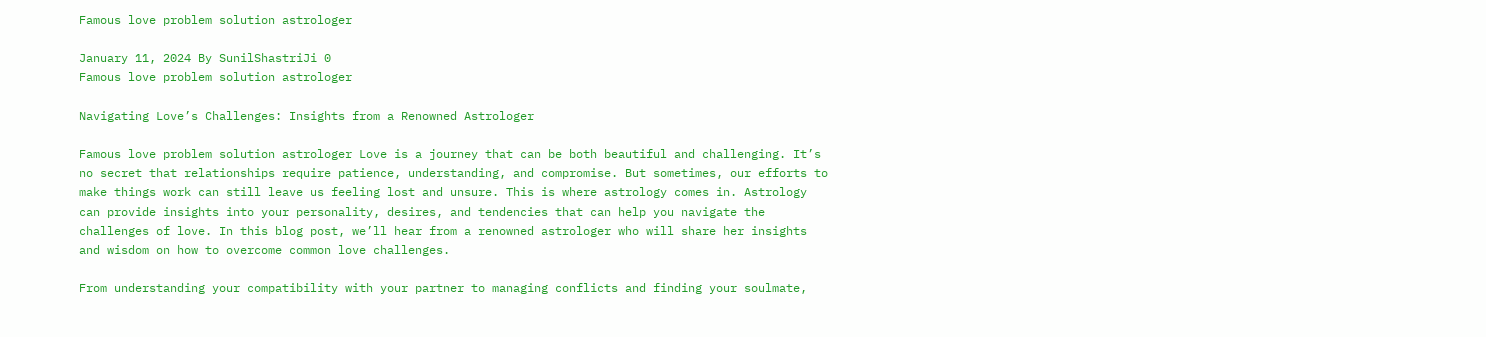Famous love problem solution astrologer

January 11, 2024 By SunilShastriJi 0
Famous love problem solution astrologer

Navigating Love’s Challenges: Insights from a Renowned Astrologer

Famous love problem solution astrologer Love is a journey that can be both beautiful and challenging. It’s no secret that relationships require patience, understanding, and compromise. But sometimes, our efforts to make things work can still leave us feeling lost and unsure. This is where astrology comes in. Astrology can provide insights into your personality, desires, and tendencies that can help you navigate the challenges of love. In this blog post, we’ll hear from a renowned astrologer who will share her insights and wisdom on how to overcome common love challenges.

From understanding your compatibility with your partner to managing conflicts and finding your soulmate,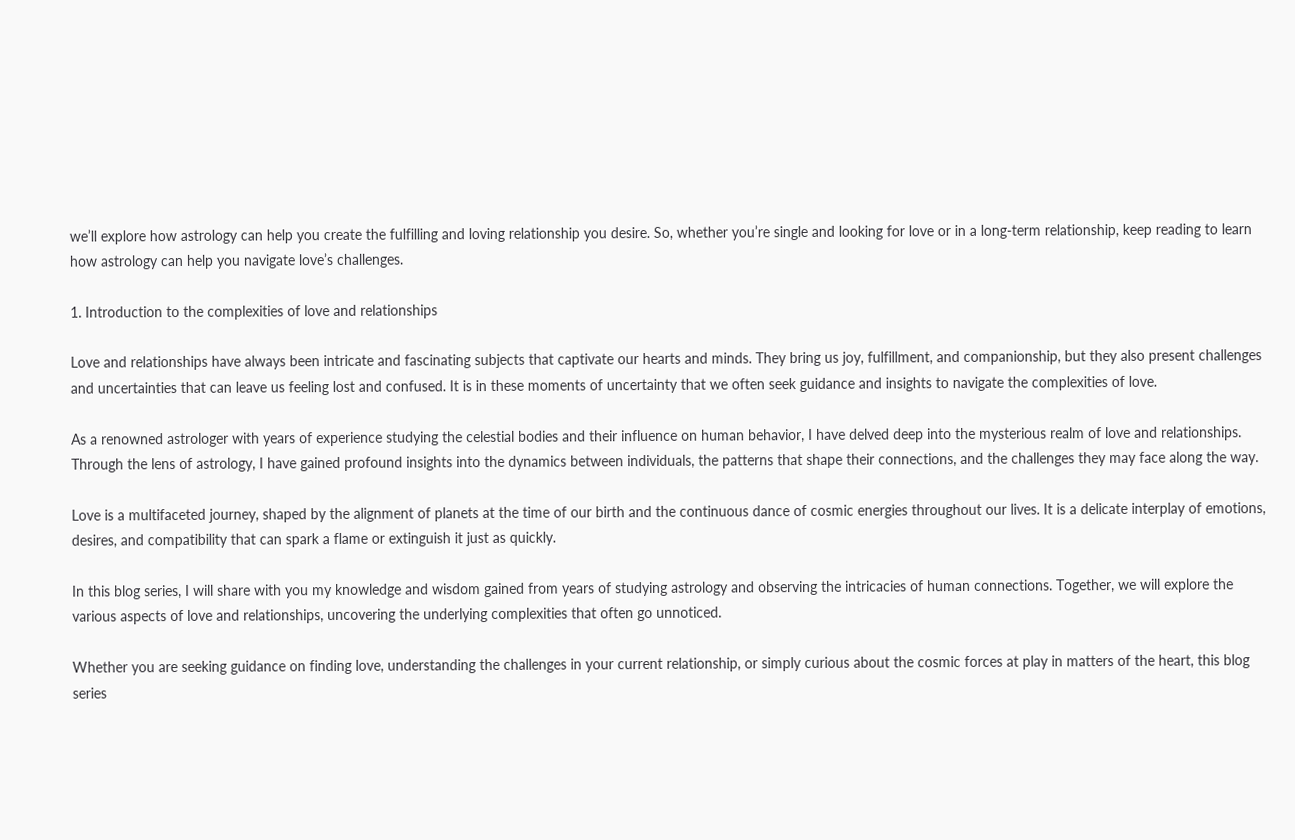we’ll explore how astrology can help you create the fulfilling and loving relationship you desire. So, whether you’re single and looking for love or in a long-term relationship, keep reading to learn how astrology can help you navigate love’s challenges.

1. Introduction to the complexities of love and relationships

Love and relationships have always been intricate and fascinating subjects that captivate our hearts and minds. They bring us joy, fulfillment, and companionship, but they also present challenges and uncertainties that can leave us feeling lost and confused. It is in these moments of uncertainty that we often seek guidance and insights to navigate the complexities of love.

As a renowned astrologer with years of experience studying the celestial bodies and their influence on human behavior, I have delved deep into the mysterious realm of love and relationships. Through the lens of astrology, I have gained profound insights into the dynamics between individuals, the patterns that shape their connections, and the challenges they may face along the way.

Love is a multifaceted journey, shaped by the alignment of planets at the time of our birth and the continuous dance of cosmic energies throughout our lives. It is a delicate interplay of emotions, desires, and compatibility that can spark a flame or extinguish it just as quickly.

In this blog series, I will share with you my knowledge and wisdom gained from years of studying astrology and observing the intricacies of human connections. Together, we will explore the various aspects of love and relationships, uncovering the underlying complexities that often go unnoticed.

Whether you are seeking guidance on finding love, understanding the challenges in your current relationship, or simply curious about the cosmic forces at play in matters of the heart, this blog series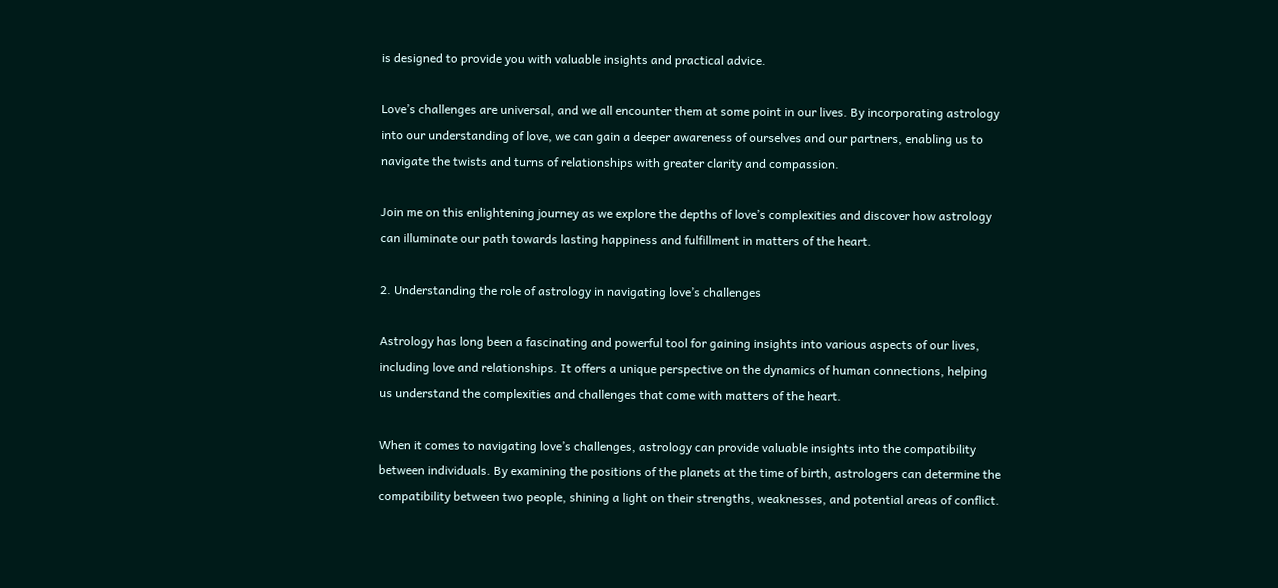is designed to provide you with valuable insights and practical advice.

Love’s challenges are universal, and we all encounter them at some point in our lives. By incorporating astrology into our understanding of love, we can gain a deeper awareness of ourselves and our partners, enabling us to navigate the twists and turns of relationships with greater clarity and compassion.

Join me on this enlightening journey as we explore the depths of love’s complexities and discover how astrology can illuminate our path towards lasting happiness and fulfillment in matters of the heart.

2. Understanding the role of astrology in navigating love’s challenges

Astrology has long been a fascinating and powerful tool for gaining insights into various aspects of our lives, including love and relationships. It offers a unique perspective on the dynamics of human connections, helping us understand the complexities and challenges that come with matters of the heart.

When it comes to navigating love’s challenges, astrology can provide valuable insights into the compatibility between individuals. By examining the positions of the planets at the time of birth, astrologers can determine the compatibility between two people, shining a light on their strengths, weaknesses, and potential areas of conflict.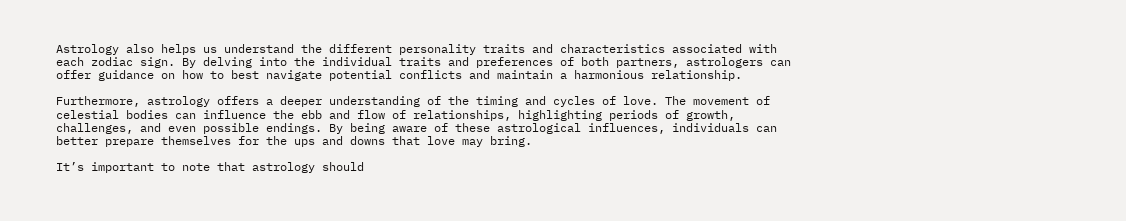Astrology also helps us understand the different personality traits and characteristics associated with each zodiac sign. By delving into the individual traits and preferences of both partners, astrologers can offer guidance on how to best navigate potential conflicts and maintain a harmonious relationship.

Furthermore, astrology offers a deeper understanding of the timing and cycles of love. The movement of celestial bodies can influence the ebb and flow of relationships, highlighting periods of growth, challenges, and even possible endings. By being aware of these astrological influences, individuals can better prepare themselves for the ups and downs that love may bring.

It’s important to note that astrology should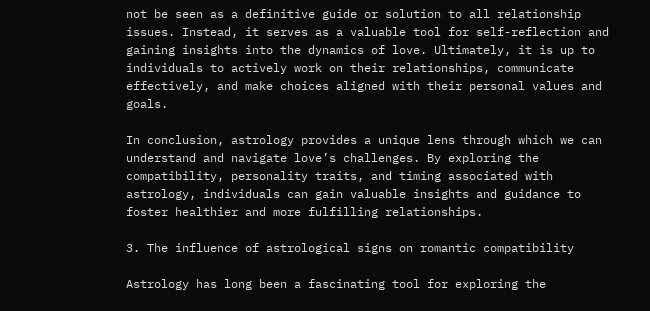not be seen as a definitive guide or solution to all relationship issues. Instead, it serves as a valuable tool for self-reflection and gaining insights into the dynamics of love. Ultimately, it is up to individuals to actively work on their relationships, communicate effectively, and make choices aligned with their personal values and goals.

In conclusion, astrology provides a unique lens through which we can understand and navigate love’s challenges. By exploring the compatibility, personality traits, and timing associated with astrology, individuals can gain valuable insights and guidance to foster healthier and more fulfilling relationships.

3. The influence of astrological signs on romantic compatibility

Astrology has long been a fascinating tool for exploring the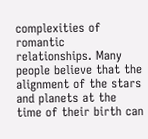complexities of romantic relationships. Many people believe that the alignment of the stars and planets at the time of their birth can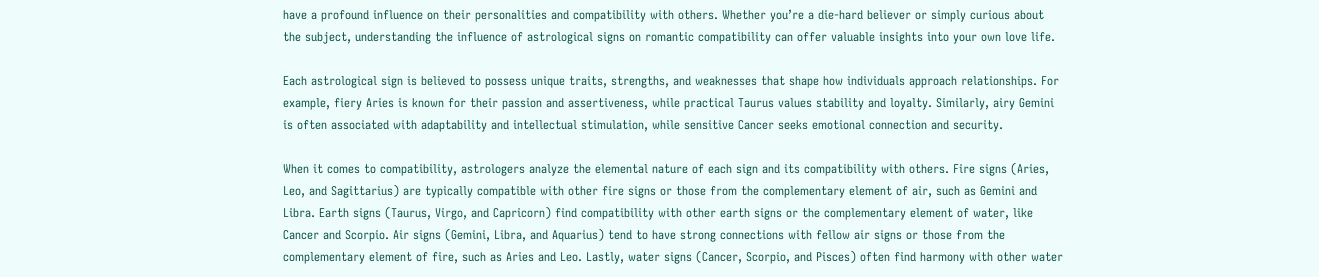have a profound influence on their personalities and compatibility with others. Whether you’re a die-hard believer or simply curious about the subject, understanding the influence of astrological signs on romantic compatibility can offer valuable insights into your own love life.

Each astrological sign is believed to possess unique traits, strengths, and weaknesses that shape how individuals approach relationships. For example, fiery Aries is known for their passion and assertiveness, while practical Taurus values stability and loyalty. Similarly, airy Gemini is often associated with adaptability and intellectual stimulation, while sensitive Cancer seeks emotional connection and security.

When it comes to compatibility, astrologers analyze the elemental nature of each sign and its compatibility with others. Fire signs (Aries, Leo, and Sagittarius) are typically compatible with other fire signs or those from the complementary element of air, such as Gemini and Libra. Earth signs (Taurus, Virgo, and Capricorn) find compatibility with other earth signs or the complementary element of water, like Cancer and Scorpio. Air signs (Gemini, Libra, and Aquarius) tend to have strong connections with fellow air signs or those from the complementary element of fire, such as Aries and Leo. Lastly, water signs (Cancer, Scorpio, and Pisces) often find harmony with other water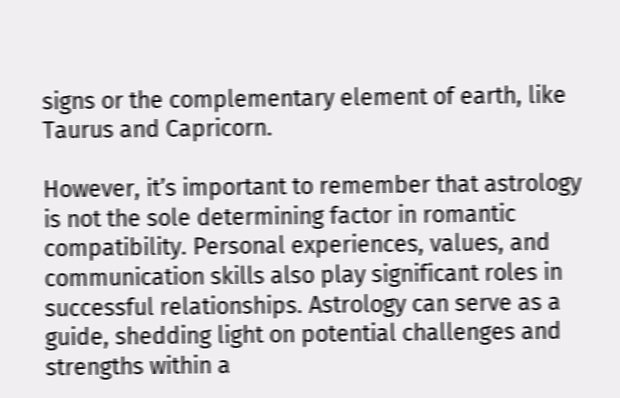signs or the complementary element of earth, like Taurus and Capricorn.

However, it’s important to remember that astrology is not the sole determining factor in romantic compatibility. Personal experiences, values, and communication skills also play significant roles in successful relationships. Astrology can serve as a guide, shedding light on potential challenges and strengths within a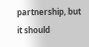partnership, but it should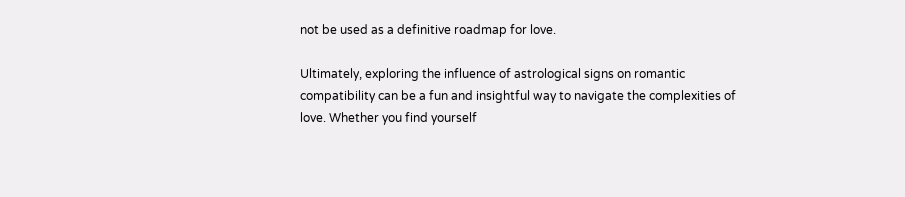not be used as a definitive roadmap for love.

Ultimately, exploring the influence of astrological signs on romantic compatibility can be a fun and insightful way to navigate the complexities of love. Whether you find yourself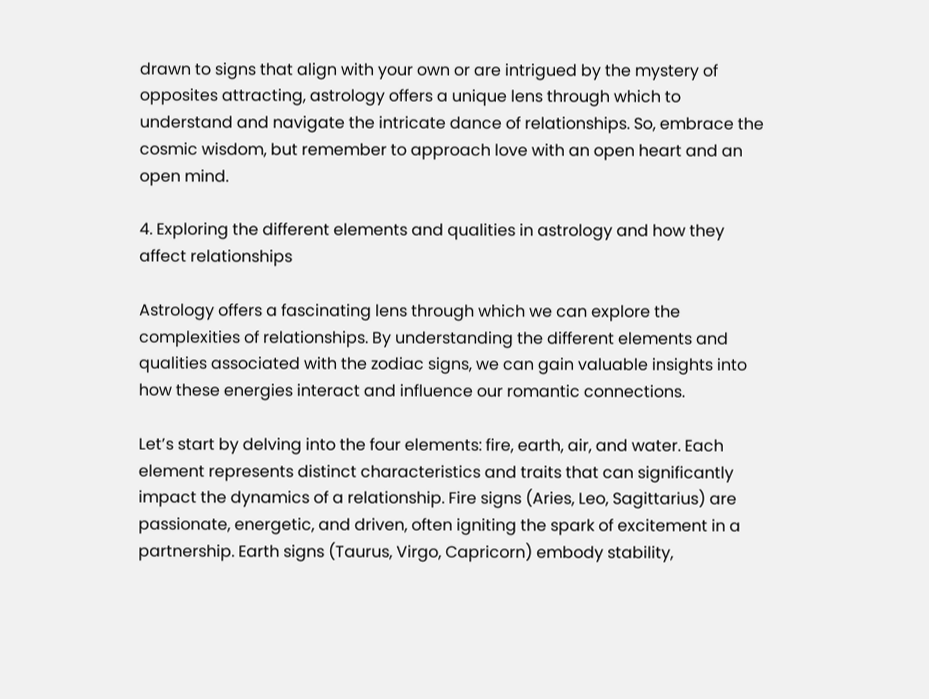drawn to signs that align with your own or are intrigued by the mystery of opposites attracting, astrology offers a unique lens through which to understand and navigate the intricate dance of relationships. So, embrace the cosmic wisdom, but remember to approach love with an open heart and an open mind.

4. Exploring the different elements and qualities in astrology and how they affect relationships

Astrology offers a fascinating lens through which we can explore the complexities of relationships. By understanding the different elements and qualities associated with the zodiac signs, we can gain valuable insights into how these energies interact and influence our romantic connections.

Let’s start by delving into the four elements: fire, earth, air, and water. Each element represents distinct characteristics and traits that can significantly impact the dynamics of a relationship. Fire signs (Aries, Leo, Sagittarius) are passionate, energetic, and driven, often igniting the spark of excitement in a partnership. Earth signs (Taurus, Virgo, Capricorn) embody stability,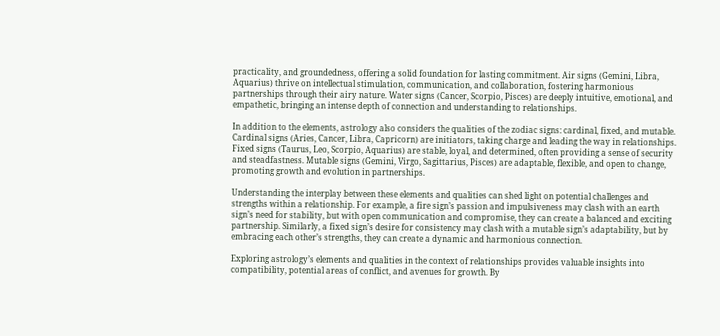practicality, and groundedness, offering a solid foundation for lasting commitment. Air signs (Gemini, Libra, Aquarius) thrive on intellectual stimulation, communication, and collaboration, fostering harmonious partnerships through their airy nature. Water signs (Cancer, Scorpio, Pisces) are deeply intuitive, emotional, and empathetic, bringing an intense depth of connection and understanding to relationships.

In addition to the elements, astrology also considers the qualities of the zodiac signs: cardinal, fixed, and mutable. Cardinal signs (Aries, Cancer, Libra, Capricorn) are initiators, taking charge and leading the way in relationships. Fixed signs (Taurus, Leo, Scorpio, Aquarius) are stable, loyal, and determined, often providing a sense of security and steadfastness. Mutable signs (Gemini, Virgo, Sagittarius, Pisces) are adaptable, flexible, and open to change, promoting growth and evolution in partnerships.

Understanding the interplay between these elements and qualities can shed light on potential challenges and strengths within a relationship. For example, a fire sign’s passion and impulsiveness may clash with an earth sign’s need for stability, but with open communication and compromise, they can create a balanced and exciting partnership. Similarly, a fixed sign’s desire for consistency may clash with a mutable sign’s adaptability, but by embracing each other’s strengths, they can create a dynamic and harmonious connection.

Exploring astrology’s elements and qualities in the context of relationships provides valuable insights into compatibility, potential areas of conflict, and avenues for growth. By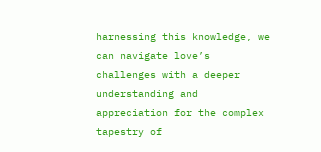harnessing this knowledge, we can navigate love’s challenges with a deeper understanding and appreciation for the complex tapestry of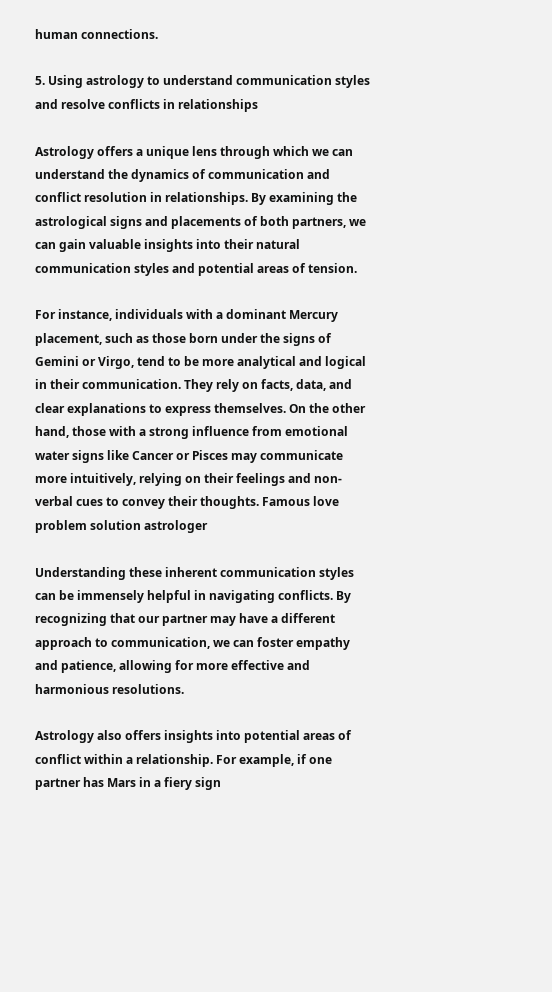human connections.

5. Using astrology to understand communication styles and resolve conflicts in relationships

Astrology offers a unique lens through which we can understand the dynamics of communication and conflict resolution in relationships. By examining the astrological signs and placements of both partners, we can gain valuable insights into their natural communication styles and potential areas of tension.

For instance, individuals with a dominant Mercury placement, such as those born under the signs of Gemini or Virgo, tend to be more analytical and logical in their communication. They rely on facts, data, and clear explanations to express themselves. On the other hand, those with a strong influence from emotional water signs like Cancer or Pisces may communicate more intuitively, relying on their feelings and non-verbal cues to convey their thoughts. Famous love problem solution astrologer

Understanding these inherent communication styles can be immensely helpful in navigating conflicts. By recognizing that our partner may have a different approach to communication, we can foster empathy and patience, allowing for more effective and harmonious resolutions.

Astrology also offers insights into potential areas of conflict within a relationship. For example, if one partner has Mars in a fiery sign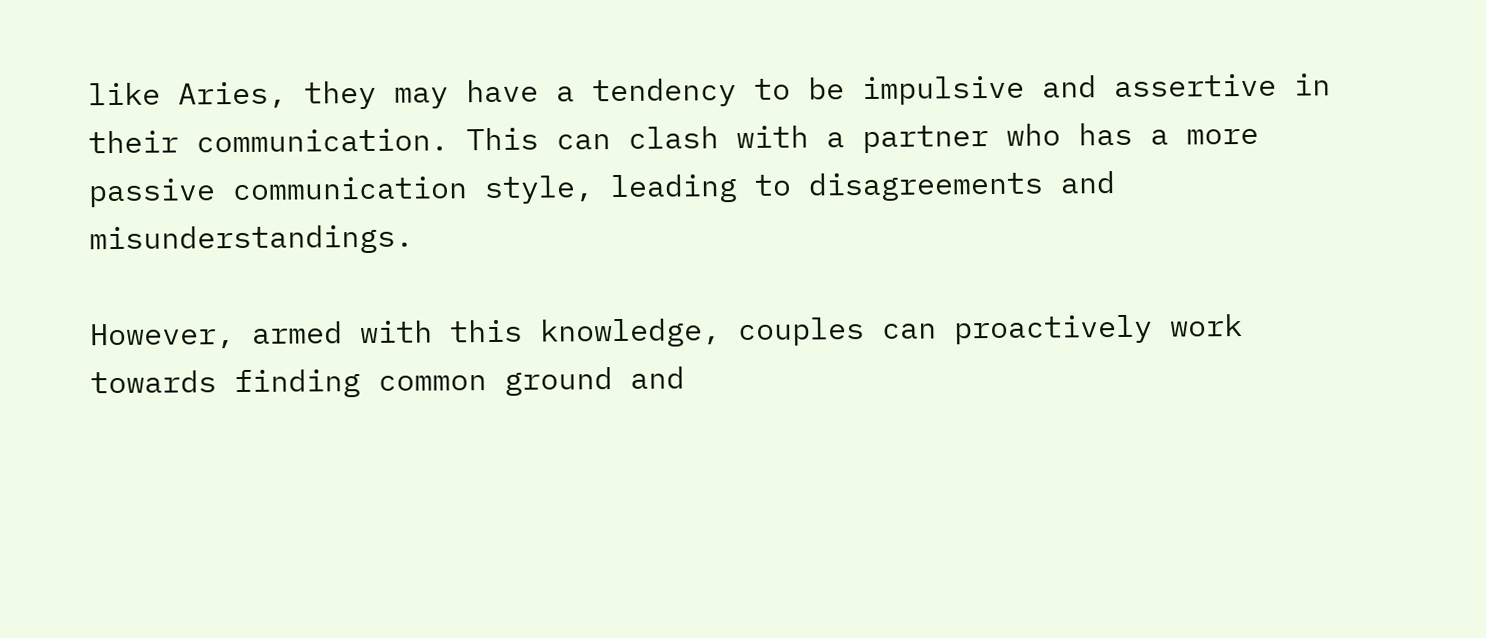like Aries, they may have a tendency to be impulsive and assertive in their communication. This can clash with a partner who has a more passive communication style, leading to disagreements and misunderstandings.

However, armed with this knowledge, couples can proactively work towards finding common ground and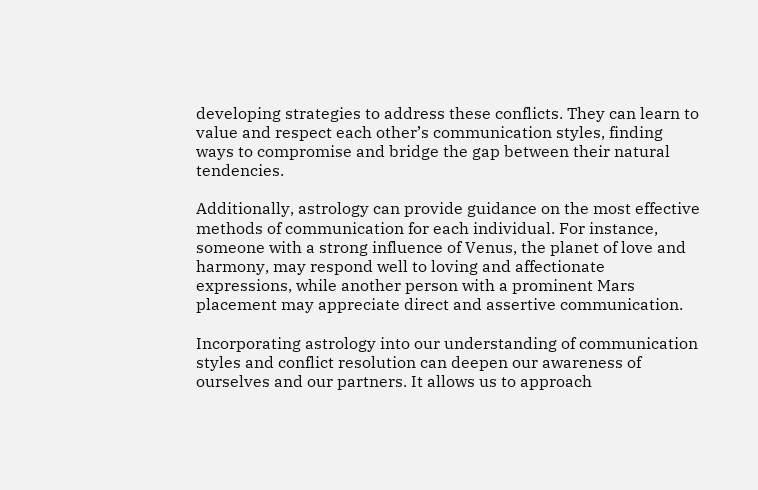developing strategies to address these conflicts. They can learn to value and respect each other’s communication styles, finding ways to compromise and bridge the gap between their natural tendencies.

Additionally, astrology can provide guidance on the most effective methods of communication for each individual. For instance, someone with a strong influence of Venus, the planet of love and harmony, may respond well to loving and affectionate expressions, while another person with a prominent Mars placement may appreciate direct and assertive communication.

Incorporating astrology into our understanding of communication styles and conflict resolution can deepen our awareness of ourselves and our partners. It allows us to approach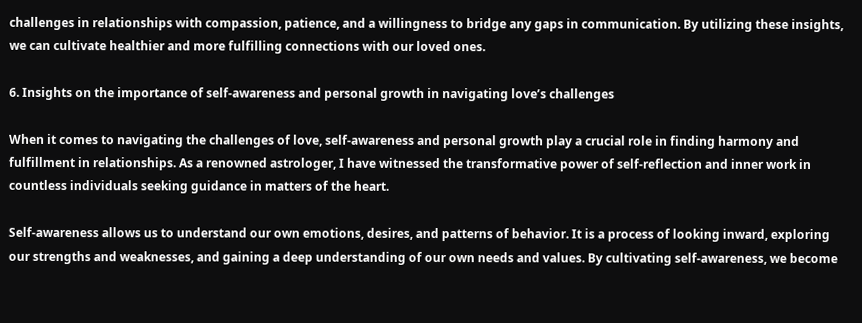challenges in relationships with compassion, patience, and a willingness to bridge any gaps in communication. By utilizing these insights, we can cultivate healthier and more fulfilling connections with our loved ones.

6. Insights on the importance of self-awareness and personal growth in navigating love’s challenges

When it comes to navigating the challenges of love, self-awareness and personal growth play a crucial role in finding harmony and fulfillment in relationships. As a renowned astrologer, I have witnessed the transformative power of self-reflection and inner work in countless individuals seeking guidance in matters of the heart.

Self-awareness allows us to understand our own emotions, desires, and patterns of behavior. It is a process of looking inward, exploring our strengths and weaknesses, and gaining a deep understanding of our own needs and values. By cultivating self-awareness, we become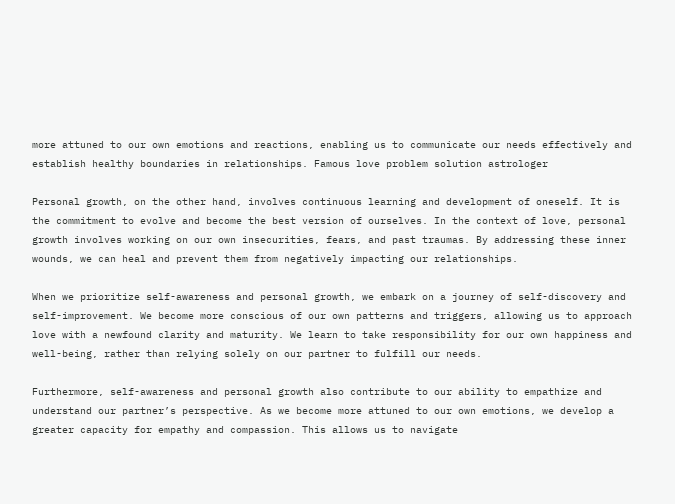more attuned to our own emotions and reactions, enabling us to communicate our needs effectively and establish healthy boundaries in relationships. Famous love problem solution astrologer

Personal growth, on the other hand, involves continuous learning and development of oneself. It is the commitment to evolve and become the best version of ourselves. In the context of love, personal growth involves working on our own insecurities, fears, and past traumas. By addressing these inner wounds, we can heal and prevent them from negatively impacting our relationships.

When we prioritize self-awareness and personal growth, we embark on a journey of self-discovery and self-improvement. We become more conscious of our own patterns and triggers, allowing us to approach love with a newfound clarity and maturity. We learn to take responsibility for our own happiness and well-being, rather than relying solely on our partner to fulfill our needs.

Furthermore, self-awareness and personal growth also contribute to our ability to empathize and understand our partner’s perspective. As we become more attuned to our own emotions, we develop a greater capacity for empathy and compassion. This allows us to navigate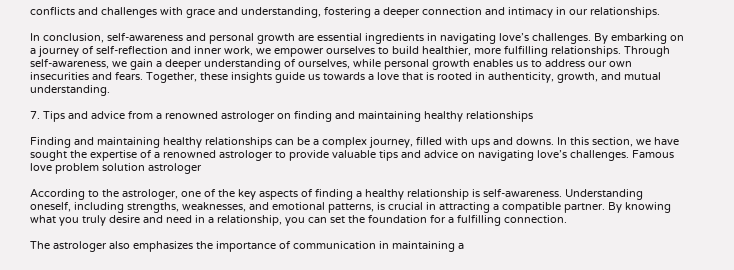conflicts and challenges with grace and understanding, fostering a deeper connection and intimacy in our relationships.

In conclusion, self-awareness and personal growth are essential ingredients in navigating love’s challenges. By embarking on a journey of self-reflection and inner work, we empower ourselves to build healthier, more fulfilling relationships. Through self-awareness, we gain a deeper understanding of ourselves, while personal growth enables us to address our own insecurities and fears. Together, these insights guide us towards a love that is rooted in authenticity, growth, and mutual understanding.

7. Tips and advice from a renowned astrologer on finding and maintaining healthy relationships

Finding and maintaining healthy relationships can be a complex journey, filled with ups and downs. In this section, we have sought the expertise of a renowned astrologer to provide valuable tips and advice on navigating love’s challenges. Famous love problem solution astrologer

According to the astrologer, one of the key aspects of finding a healthy relationship is self-awareness. Understanding oneself, including strengths, weaknesses, and emotional patterns, is crucial in attracting a compatible partner. By knowing what you truly desire and need in a relationship, you can set the foundation for a fulfilling connection.

The astrologer also emphasizes the importance of communication in maintaining a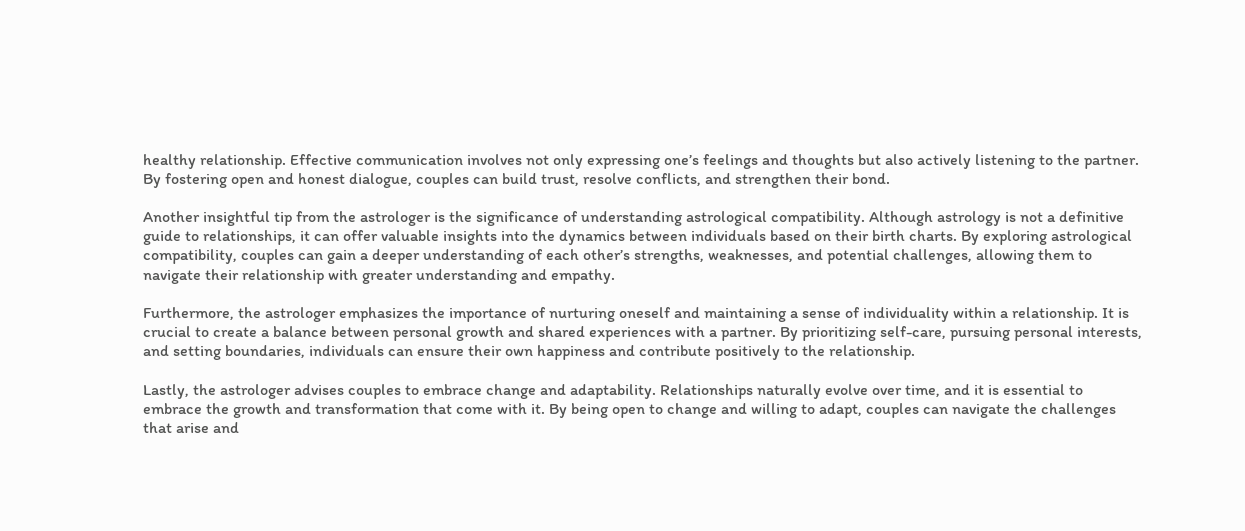healthy relationship. Effective communication involves not only expressing one’s feelings and thoughts but also actively listening to the partner. By fostering open and honest dialogue, couples can build trust, resolve conflicts, and strengthen their bond.

Another insightful tip from the astrologer is the significance of understanding astrological compatibility. Although astrology is not a definitive guide to relationships, it can offer valuable insights into the dynamics between individuals based on their birth charts. By exploring astrological compatibility, couples can gain a deeper understanding of each other’s strengths, weaknesses, and potential challenges, allowing them to navigate their relationship with greater understanding and empathy.

Furthermore, the astrologer emphasizes the importance of nurturing oneself and maintaining a sense of individuality within a relationship. It is crucial to create a balance between personal growth and shared experiences with a partner. By prioritizing self-care, pursuing personal interests, and setting boundaries, individuals can ensure their own happiness and contribute positively to the relationship.

Lastly, the astrologer advises couples to embrace change and adaptability. Relationships naturally evolve over time, and it is essential to embrace the growth and transformation that come with it. By being open to change and willing to adapt, couples can navigate the challenges that arise and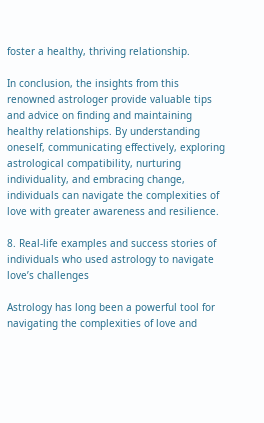foster a healthy, thriving relationship.

In conclusion, the insights from this renowned astrologer provide valuable tips and advice on finding and maintaining healthy relationships. By understanding oneself, communicating effectively, exploring astrological compatibility, nurturing individuality, and embracing change, individuals can navigate the complexities of love with greater awareness and resilience.

8. Real-life examples and success stories of individuals who used astrology to navigate love’s challenges

Astrology has long been a powerful tool for navigating the complexities of love and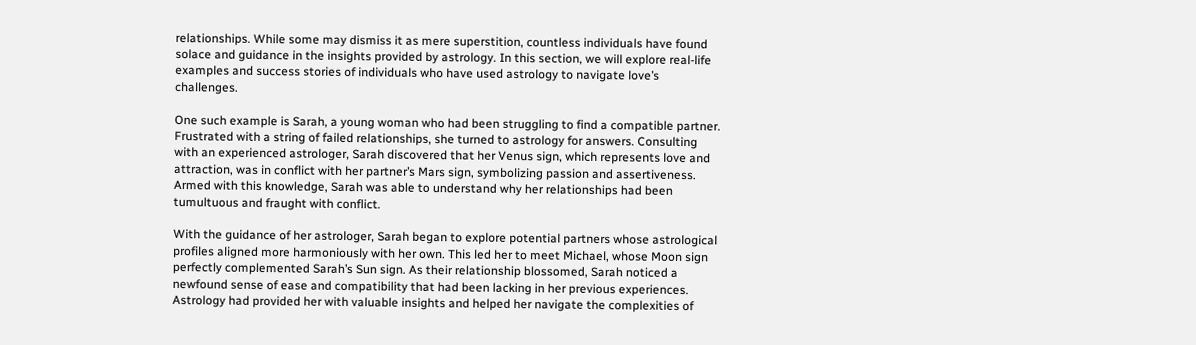relationships. While some may dismiss it as mere superstition, countless individuals have found solace and guidance in the insights provided by astrology. In this section, we will explore real-life examples and success stories of individuals who have used astrology to navigate love’s challenges.

One such example is Sarah, a young woman who had been struggling to find a compatible partner. Frustrated with a string of failed relationships, she turned to astrology for answers. Consulting with an experienced astrologer, Sarah discovered that her Venus sign, which represents love and attraction, was in conflict with her partner’s Mars sign, symbolizing passion and assertiveness. Armed with this knowledge, Sarah was able to understand why her relationships had been tumultuous and fraught with conflict.

With the guidance of her astrologer, Sarah began to explore potential partners whose astrological profiles aligned more harmoniously with her own. This led her to meet Michael, whose Moon sign perfectly complemented Sarah’s Sun sign. As their relationship blossomed, Sarah noticed a newfound sense of ease and compatibility that had been lacking in her previous experiences. Astrology had provided her with valuable insights and helped her navigate the complexities of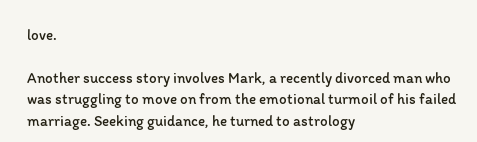love.

Another success story involves Mark, a recently divorced man who was struggling to move on from the emotional turmoil of his failed marriage. Seeking guidance, he turned to astrology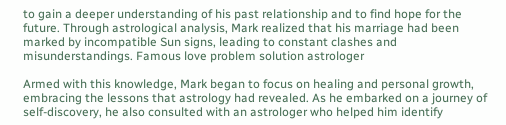to gain a deeper understanding of his past relationship and to find hope for the future. Through astrological analysis, Mark realized that his marriage had been marked by incompatible Sun signs, leading to constant clashes and misunderstandings. Famous love problem solution astrologer

Armed with this knowledge, Mark began to focus on healing and personal growth, embracing the lessons that astrology had revealed. As he embarked on a journey of self-discovery, he also consulted with an astrologer who helped him identify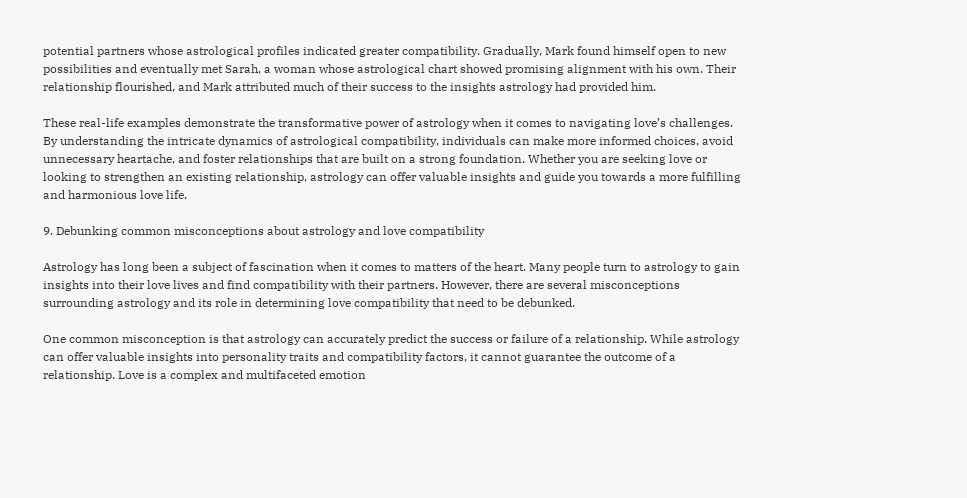potential partners whose astrological profiles indicated greater compatibility. Gradually, Mark found himself open to new possibilities and eventually met Sarah, a woman whose astrological chart showed promising alignment with his own. Their relationship flourished, and Mark attributed much of their success to the insights astrology had provided him.

These real-life examples demonstrate the transformative power of astrology when it comes to navigating love’s challenges. By understanding the intricate dynamics of astrological compatibility, individuals can make more informed choices, avoid unnecessary heartache, and foster relationships that are built on a strong foundation. Whether you are seeking love or looking to strengthen an existing relationship, astrology can offer valuable insights and guide you towards a more fulfilling and harmonious love life.

9. Debunking common misconceptions about astrology and love compatibility

Astrology has long been a subject of fascination when it comes to matters of the heart. Many people turn to astrology to gain insights into their love lives and find compatibility with their partners. However, there are several misconceptions surrounding astrology and its role in determining love compatibility that need to be debunked.

One common misconception is that astrology can accurately predict the success or failure of a relationship. While astrology can offer valuable insights into personality traits and compatibility factors, it cannot guarantee the outcome of a relationship. Love is a complex and multifaceted emotion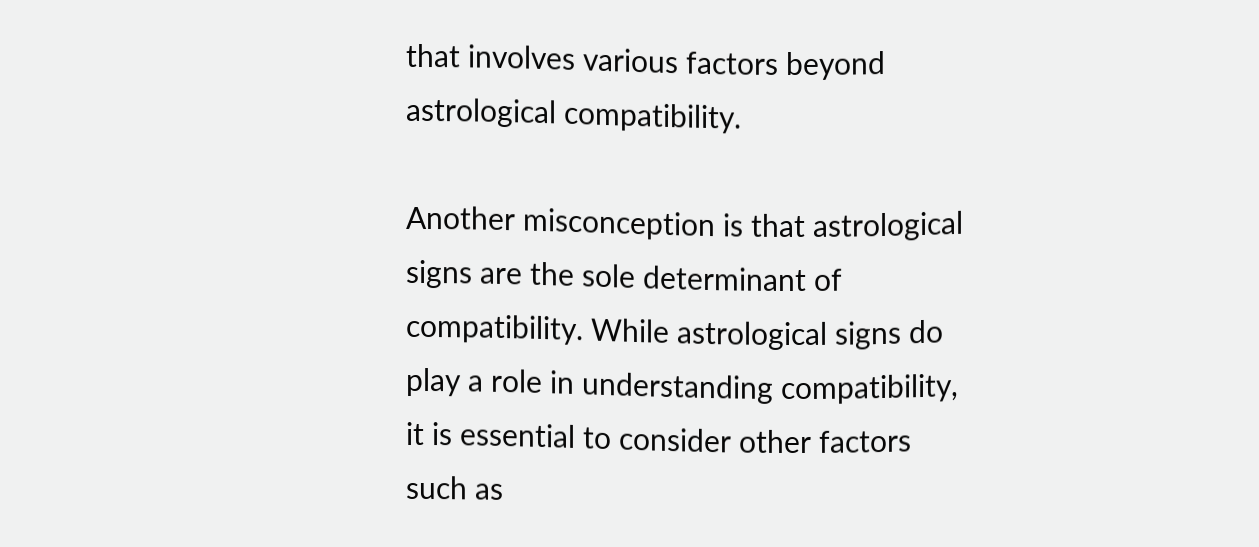that involves various factors beyond astrological compatibility.

Another misconception is that astrological signs are the sole determinant of compatibility. While astrological signs do play a role in understanding compatibility, it is essential to consider other factors such as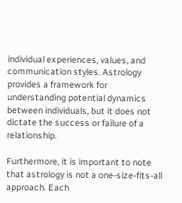individual experiences, values, and communication styles. Astrology provides a framework for understanding potential dynamics between individuals, but it does not dictate the success or failure of a relationship.

Furthermore, it is important to note that astrology is not a one-size-fits-all approach. Each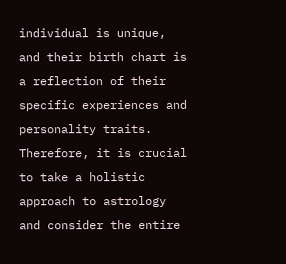individual is unique, and their birth chart is a reflection of their specific experiences and personality traits. Therefore, it is crucial to take a holistic approach to astrology and consider the entire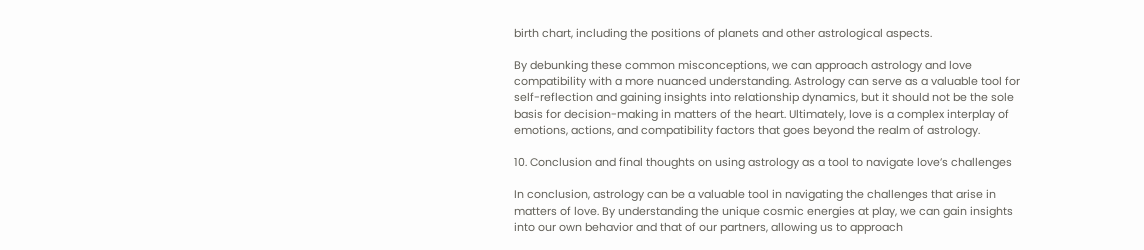birth chart, including the positions of planets and other astrological aspects.

By debunking these common misconceptions, we can approach astrology and love compatibility with a more nuanced understanding. Astrology can serve as a valuable tool for self-reflection and gaining insights into relationship dynamics, but it should not be the sole basis for decision-making in matters of the heart. Ultimately, love is a complex interplay of emotions, actions, and compatibility factors that goes beyond the realm of astrology.

10. Conclusion and final thoughts on using astrology as a tool to navigate love’s challenges

In conclusion, astrology can be a valuable tool in navigating the challenges that arise in matters of love. By understanding the unique cosmic energies at play, we can gain insights into our own behavior and that of our partners, allowing us to approach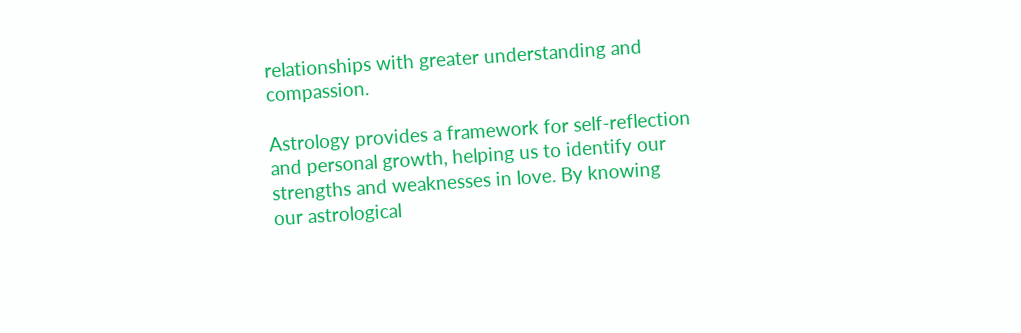relationships with greater understanding and compassion.

Astrology provides a framework for self-reflection and personal growth, helping us to identify our strengths and weaknesses in love. By knowing our astrological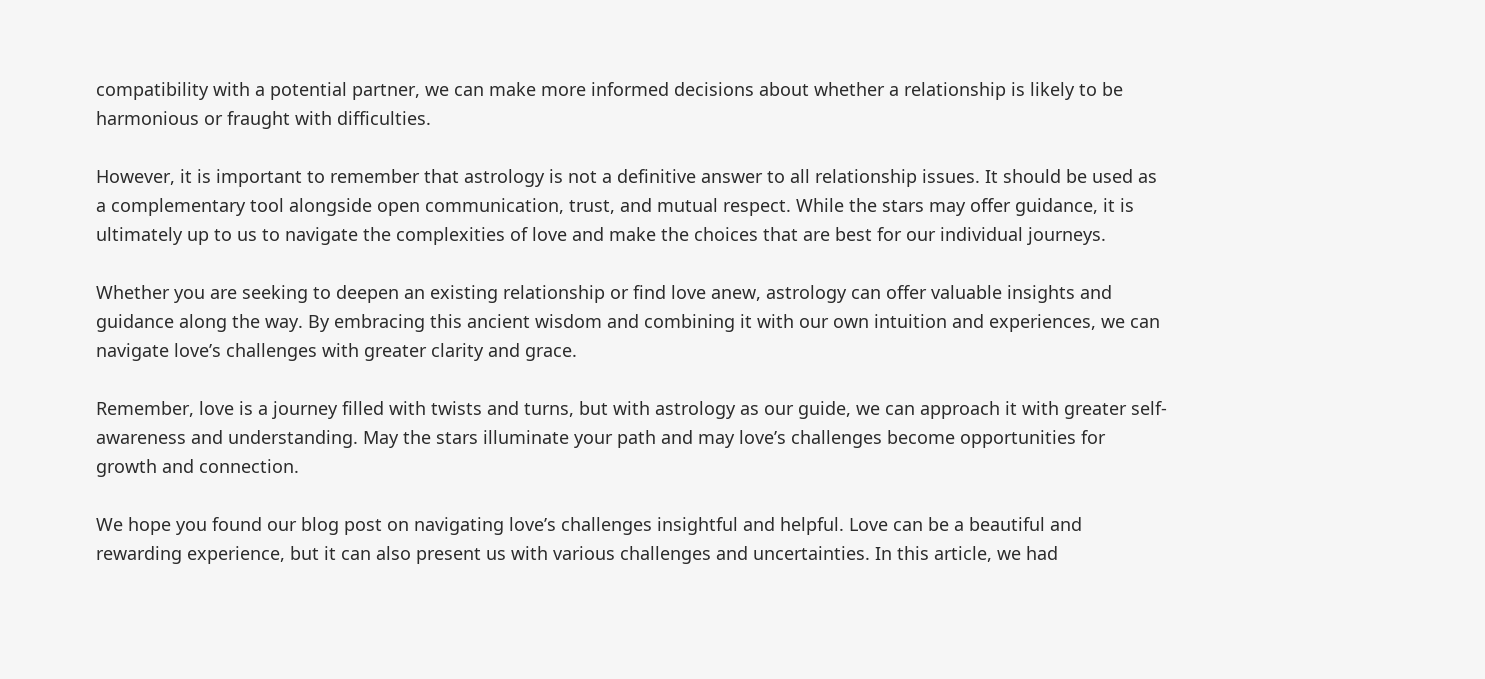compatibility with a potential partner, we can make more informed decisions about whether a relationship is likely to be harmonious or fraught with difficulties.

However, it is important to remember that astrology is not a definitive answer to all relationship issues. It should be used as a complementary tool alongside open communication, trust, and mutual respect. While the stars may offer guidance, it is ultimately up to us to navigate the complexities of love and make the choices that are best for our individual journeys.

Whether you are seeking to deepen an existing relationship or find love anew, astrology can offer valuable insights and guidance along the way. By embracing this ancient wisdom and combining it with our own intuition and experiences, we can navigate love’s challenges with greater clarity and grace.

Remember, love is a journey filled with twists and turns, but with astrology as our guide, we can approach it with greater self-awareness and understanding. May the stars illuminate your path and may love’s challenges become opportunities for growth and connection.

We hope you found our blog post on navigating love’s challenges insightful and helpful. Love can be a beautiful and rewarding experience, but it can also present us with various challenges and uncertainties. In this article, we had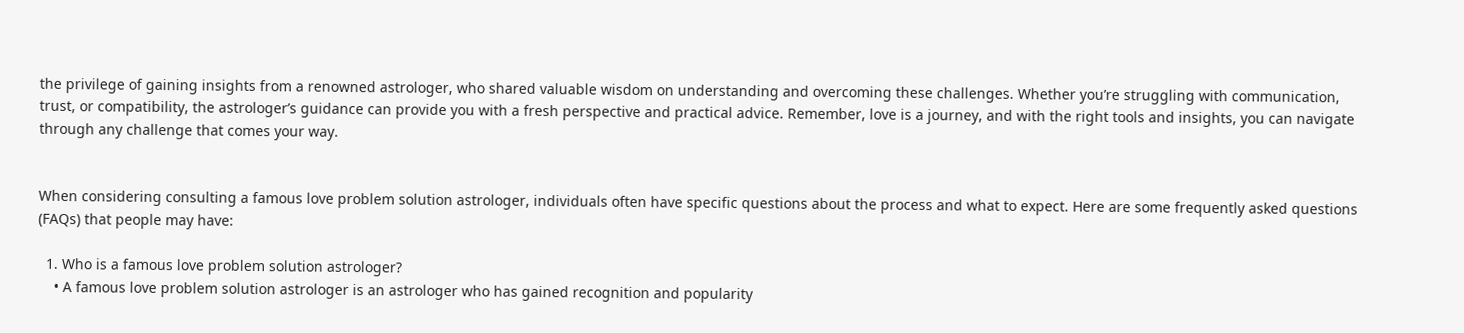the privilege of gaining insights from a renowned astrologer, who shared valuable wisdom on understanding and overcoming these challenges. Whether you’re struggling with communication, trust, or compatibility, the astrologer’s guidance can provide you with a fresh perspective and practical advice. Remember, love is a journey, and with the right tools and insights, you can navigate through any challenge that comes your way.


When considering consulting a famous love problem solution astrologer, individuals often have specific questions about the process and what to expect. Here are some frequently asked questions (FAQs) that people may have:

  1. Who is a famous love problem solution astrologer?
    • A famous love problem solution astrologer is an astrologer who has gained recognition and popularity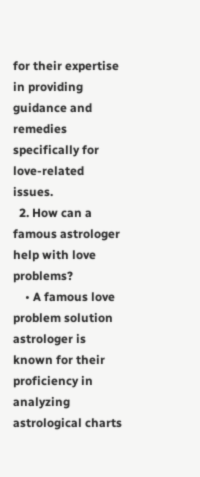for their expertise in providing guidance and remedies specifically for love-related issues.
  2. How can a famous astrologer help with love problems?
    • A famous love problem solution astrologer is known for their proficiency in analyzing astrological charts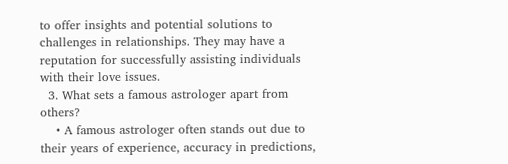to offer insights and potential solutions to challenges in relationships. They may have a reputation for successfully assisting individuals with their love issues.
  3. What sets a famous astrologer apart from others?
    • A famous astrologer often stands out due to their years of experience, accuracy in predictions,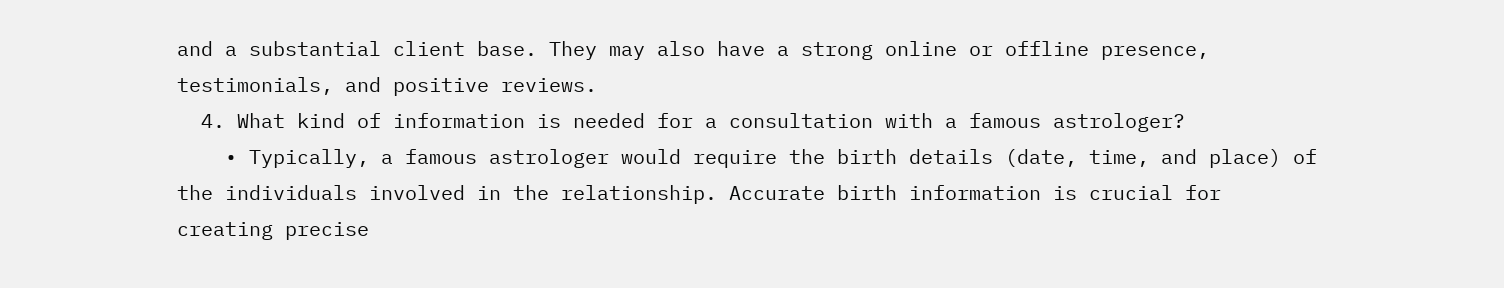and a substantial client base. They may also have a strong online or offline presence, testimonials, and positive reviews.
  4. What kind of information is needed for a consultation with a famous astrologer?
    • Typically, a famous astrologer would require the birth details (date, time, and place) of the individuals involved in the relationship. Accurate birth information is crucial for creating precise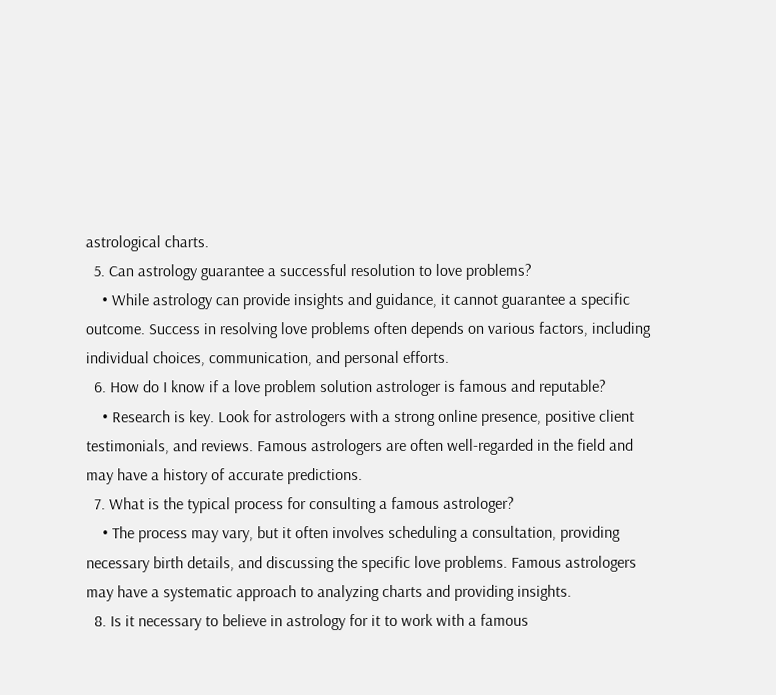astrological charts.
  5. Can astrology guarantee a successful resolution to love problems?
    • While astrology can provide insights and guidance, it cannot guarantee a specific outcome. Success in resolving love problems often depends on various factors, including individual choices, communication, and personal efforts.
  6. How do I know if a love problem solution astrologer is famous and reputable?
    • Research is key. Look for astrologers with a strong online presence, positive client testimonials, and reviews. Famous astrologers are often well-regarded in the field and may have a history of accurate predictions.
  7. What is the typical process for consulting a famous astrologer?
    • The process may vary, but it often involves scheduling a consultation, providing necessary birth details, and discussing the specific love problems. Famous astrologers may have a systematic approach to analyzing charts and providing insights.
  8. Is it necessary to believe in astrology for it to work with a famous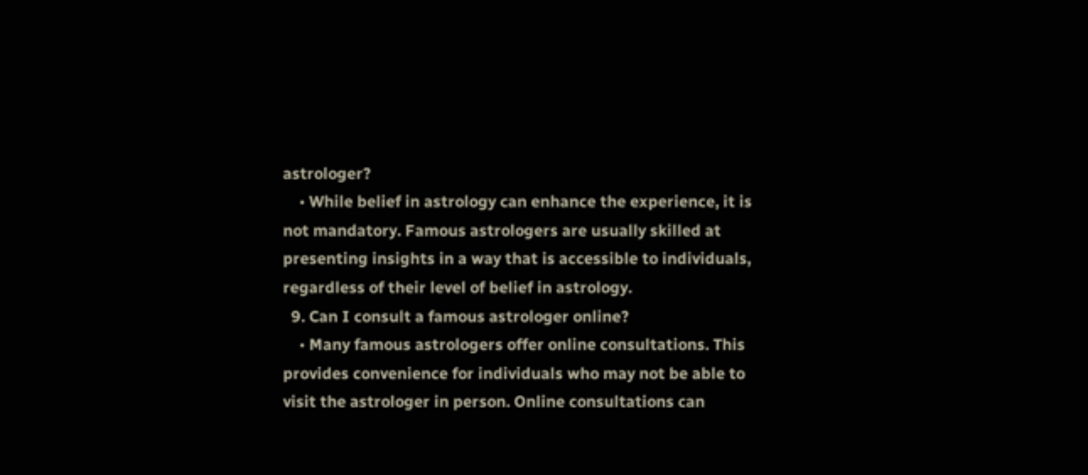astrologer?
    • While belief in astrology can enhance the experience, it is not mandatory. Famous astrologers are usually skilled at presenting insights in a way that is accessible to individuals, regardless of their level of belief in astrology.
  9. Can I consult a famous astrologer online?
    • Many famous astrologers offer online consultations. This provides convenience for individuals who may not be able to visit the astrologer in person. Online consultations can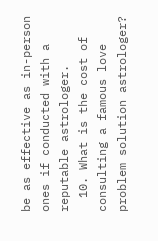be as effective as in-person ones if conducted with a reputable astrologer.
  10. What is the cost of consulting a famous love problem solution astrologer?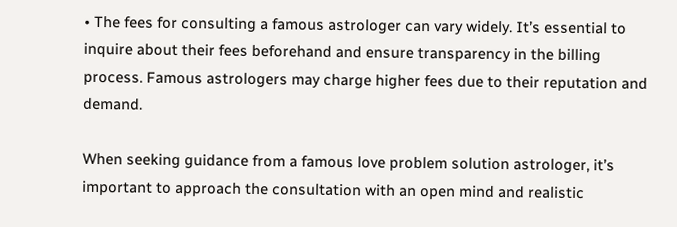• The fees for consulting a famous astrologer can vary widely. It’s essential to inquire about their fees beforehand and ensure transparency in the billing process. Famous astrologers may charge higher fees due to their reputation and demand.

When seeking guidance from a famous love problem solution astrologer, it’s important to approach the consultation with an open mind and realistic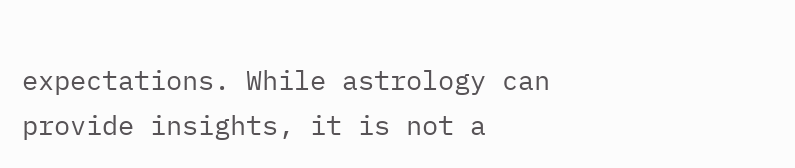expectations. While astrology can provide insights, it is not a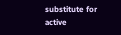substitute for active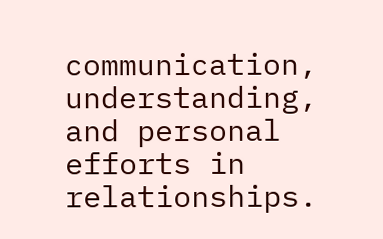communication, understanding, and personal efforts in relationships.